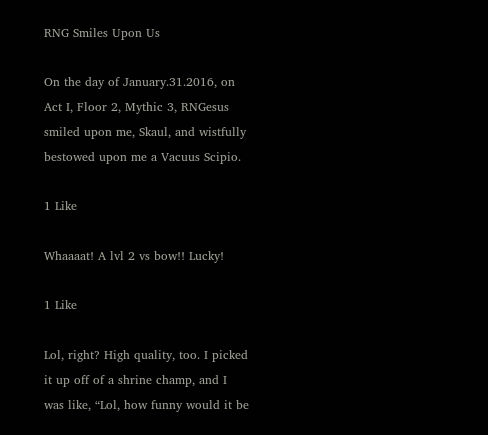RNG Smiles Upon Us

On the day of January.31.2016, on Act I, Floor 2, Mythic 3, RNGesus smiled upon me, Skaul, and wistfully bestowed upon me a Vacuus Scipio.

1 Like

Whaaaat! A lvl 2 vs bow!! Lucky!

1 Like

Lol, right? High quality, too. I picked it up off of a shrine champ, and I was like, “Lol, how funny would it be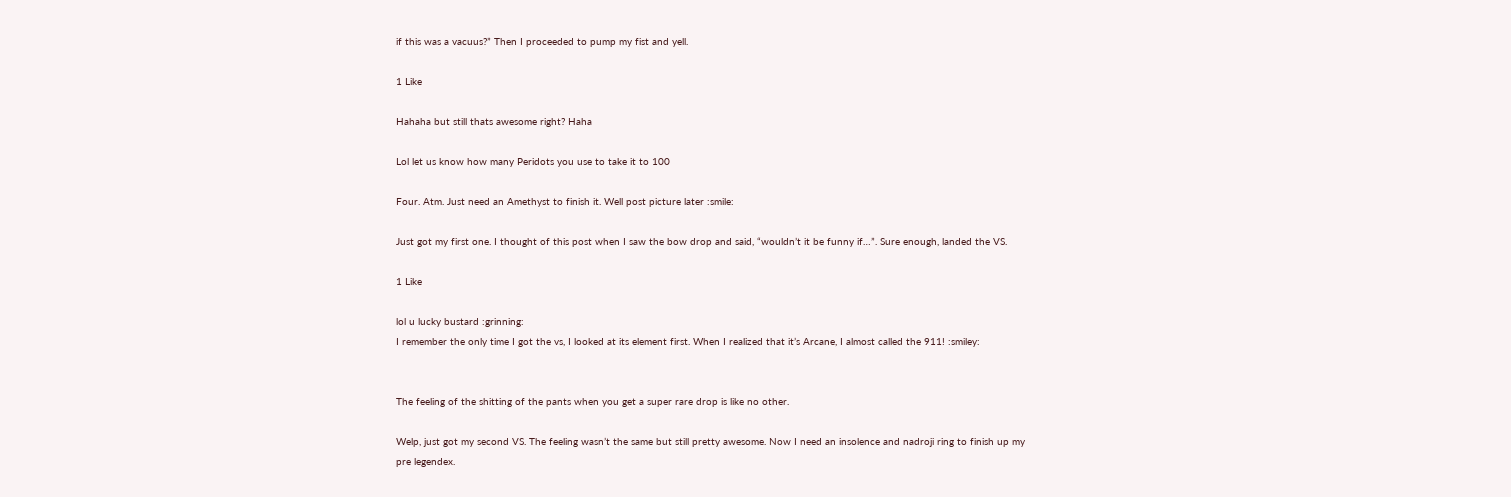if this was a vacuus?” Then I proceeded to pump my fist and yell.

1 Like

Hahaha but still thats awesome right? Haha

Lol let us know how many Peridots you use to take it to 100

Four. Atm. Just need an Amethyst to finish it. Well post picture later :smile:

Just got my first one. I thought of this post when I saw the bow drop and said, “wouldn’t it be funny if…”. Sure enough, landed the VS.

1 Like

lol u lucky bustard :grinning:
I remember the only time I got the vs, I looked at its element first. When I realized that it’s Arcane, I almost called the 911! :smiley:


The feeling of the shitting of the pants when you get a super rare drop is like no other.

Welp, just got my second VS. The feeling wasn’t the same but still pretty awesome. Now I need an insolence and nadroji ring to finish up my pre legendex.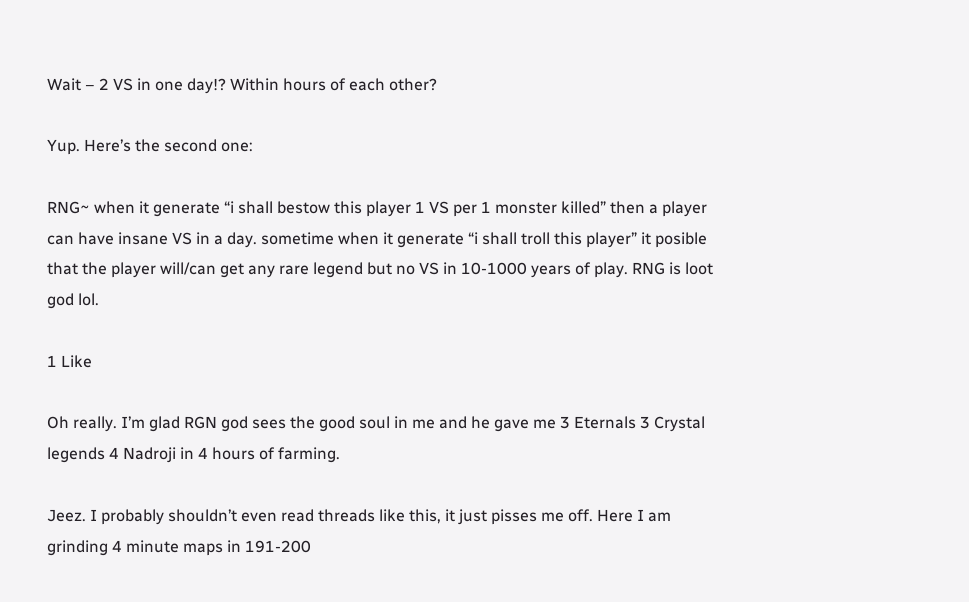Wait – 2 VS in one day!? Within hours of each other?

Yup. Here’s the second one:

RNG~ when it generate “i shall bestow this player 1 VS per 1 monster killed” then a player can have insane VS in a day. sometime when it generate “i shall troll this player” it posible that the player will/can get any rare legend but no VS in 10-1000 years of play. RNG is loot god lol.

1 Like

Oh really. I’m glad RGN god sees the good soul in me and he gave me 3 Eternals 3 Crystal legends 4 Nadroji in 4 hours of farming.

Jeez. I probably shouldn’t even read threads like this, it just pisses me off. Here I am grinding 4 minute maps in 191-200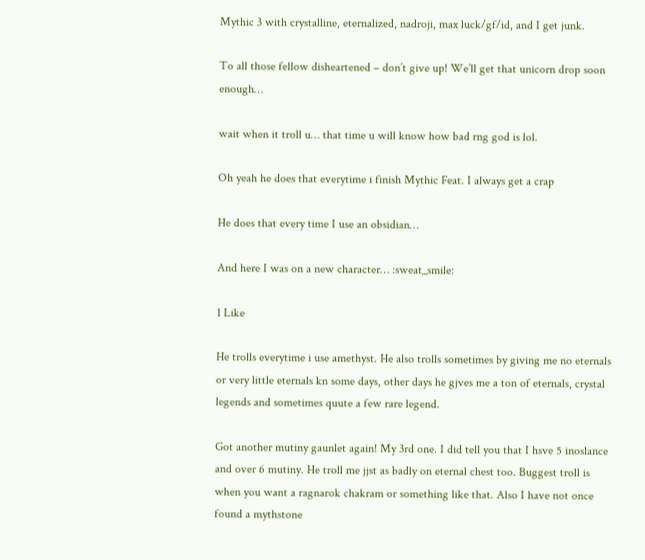Mythic 3 with crystalline, eternalized, nadroji, max luck/gf/id, and I get junk.

To all those fellow disheartened – don’t give up! We’ll get that unicorn drop soon enough…

wait when it troll u… that time u will know how bad rng god is lol.

Oh yeah he does that everytime i finish Mythic Feat. I always get a crap

He does that every time I use an obsidian…

And here I was on a new character… :sweat_smile:

1 Like

He trolls everytime i use amethyst. He also trolls sometimes by giving me no eternals or very little eternals kn some days, other days he gjves me a ton of eternals, crystal legends and sometimes quute a few rare legend.

Got another mutiny gaunlet again! My 3rd one. I did tell you that I hsve 5 inoslance and over 6 mutiny. He troll me jjst as badly on eternal chest too. Buggest troll is when you want a ragnarok chakram or something like that. Also I have not once found a mythstone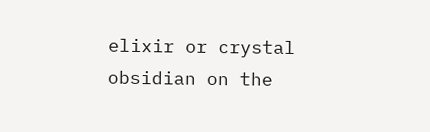elixir or crystal obsidian on the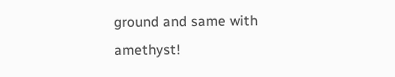ground and same with amethyst!